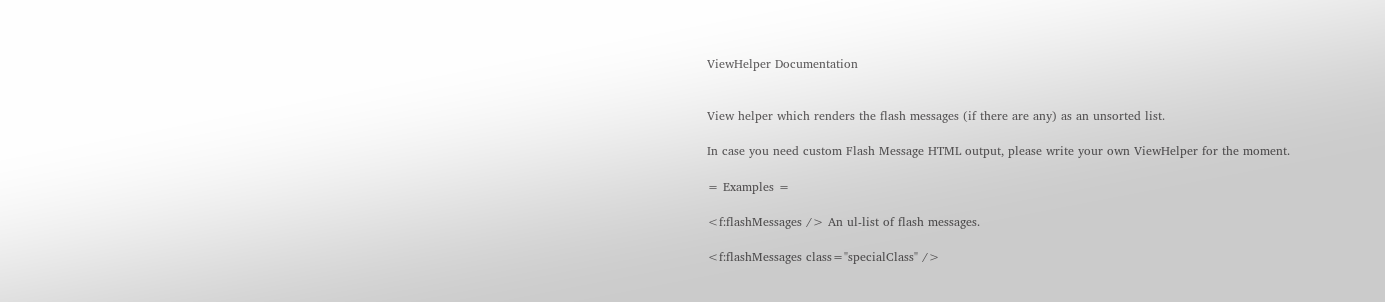ViewHelper Documentation


View helper which renders the flash messages (if there are any) as an unsorted list.

In case you need custom Flash Message HTML output, please write your own ViewHelper for the moment.

= Examples =

<f:flashMessages /> An ul-list of flash messages.

<f:flashMessages class="specialClass" />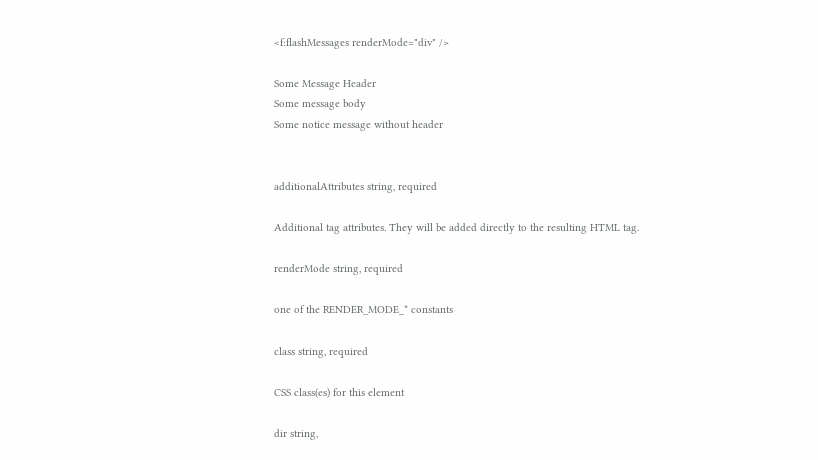<f:flashMessages renderMode="div" />

Some Message Header
Some message body
Some notice message without header


additionalAttributes string, required

Additional tag attributes. They will be added directly to the resulting HTML tag.

renderMode string, required

one of the RENDER_MODE_* constants

class string, required

CSS class(es) for this element

dir string,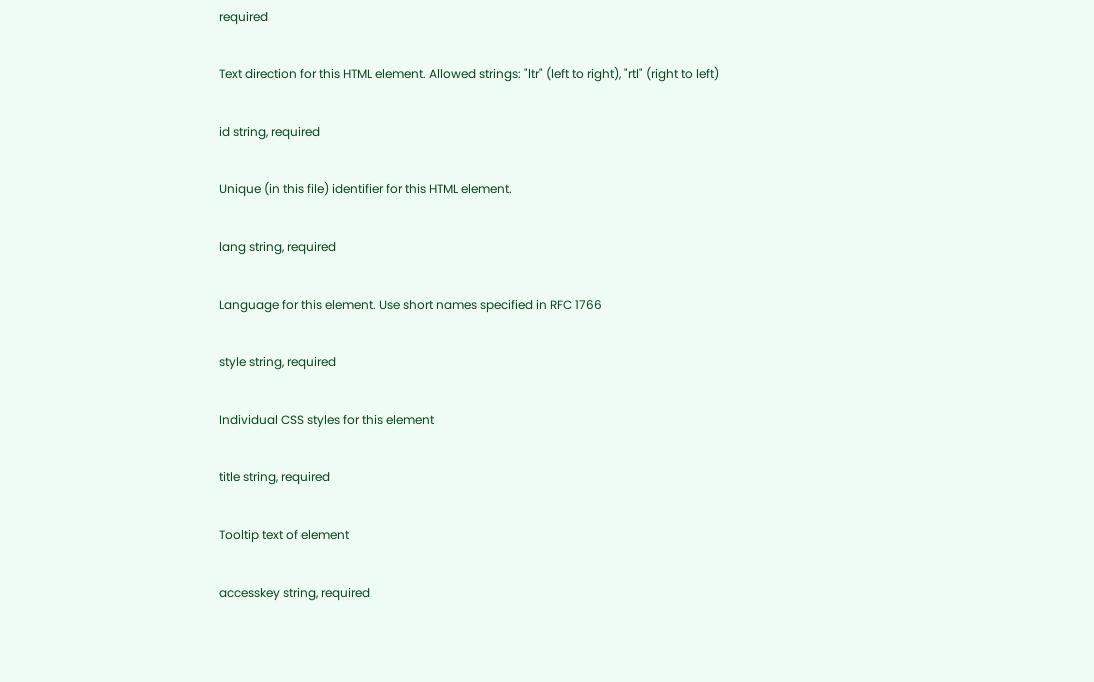required

Text direction for this HTML element. Allowed strings: "ltr" (left to right), "rtl" (right to left)

id string, required

Unique (in this file) identifier for this HTML element.

lang string, required

Language for this element. Use short names specified in RFC 1766

style string, required

Individual CSS styles for this element

title string, required

Tooltip text of element

accesskey string, required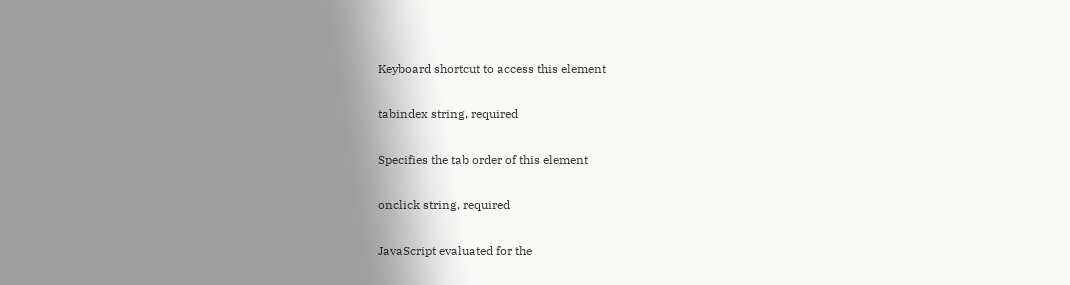Keyboard shortcut to access this element

tabindex string, required

Specifies the tab order of this element

onclick string, required

JavaScript evaluated for the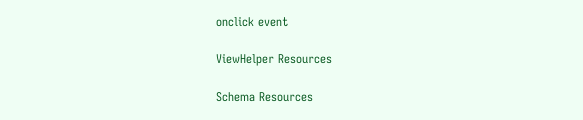onclick event

ViewHelper Resources

Schema Resources